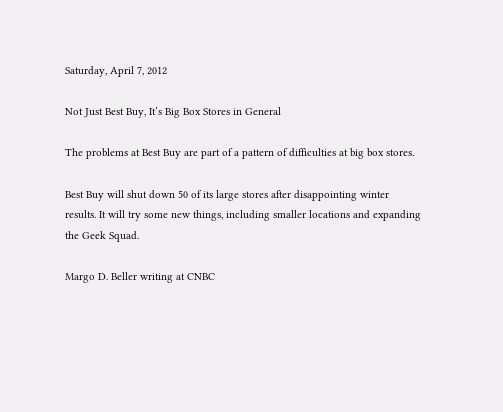Saturday, April 7, 2012

Not Just Best Buy, It’s Big Box Stores in General

The problems at Best Buy are part of a pattern of difficulties at big box stores.

Best Buy will shut down 50 of its large stores after disappointing winter results. It will try some new things, including smaller locations and expanding the Geek Squad.

Margo D. Beller writing at CNBC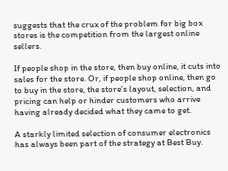suggests that the crux of the problem for big box stores is the competition from the largest online sellers.

If people shop in the store, then buy online, it cuts into sales for the store. Or, if people shop online, then go to buy in the store, the store’s layout, selection, and pricing can help or hinder customers who arrive having already decided what they came to get.

A starkly limited selection of consumer electronics has always been part of the strategy at Best Buy.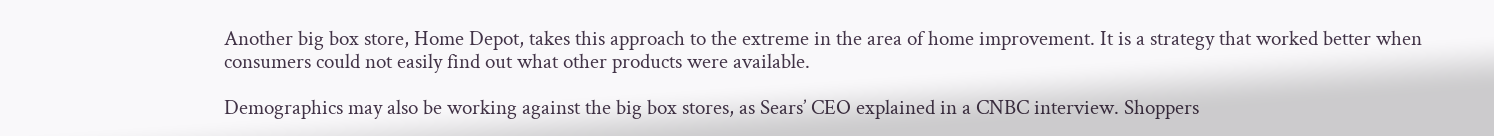Another big box store, Home Depot, takes this approach to the extreme in the area of home improvement. It is a strategy that worked better when consumers could not easily find out what other products were available.

Demographics may also be working against the big box stores, as Sears’ CEO explained in a CNBC interview. Shoppers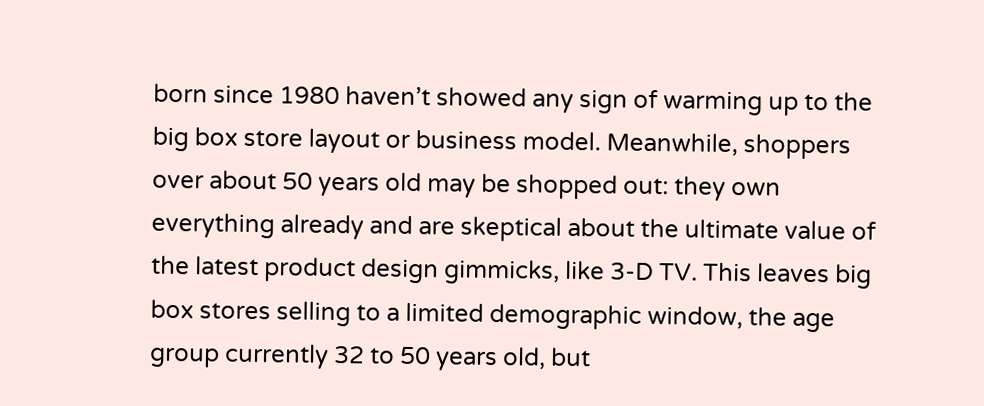born since 1980 haven’t showed any sign of warming up to the big box store layout or business model. Meanwhile, shoppers over about 50 years old may be shopped out: they own everything already and are skeptical about the ultimate value of the latest product design gimmicks, like 3-D TV. This leaves big box stores selling to a limited demographic window, the age group currently 32 to 50 years old, but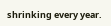shrinking every year.